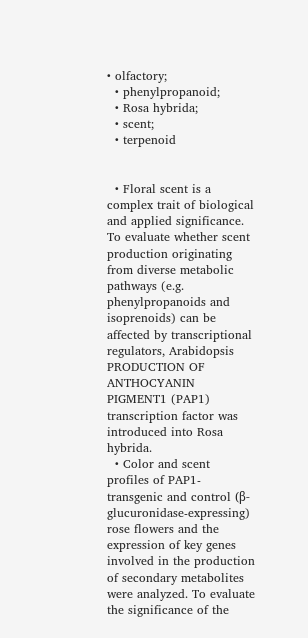• olfactory;
  • phenylpropanoid;
  • Rosa hybrida;
  • scent;
  • terpenoid


  • Floral scent is a complex trait of biological and applied significance. To evaluate whether scent production originating from diverse metabolic pathways (e.g. phenylpropanoids and isoprenoids) can be affected by transcriptional regulators, Arabidopsis PRODUCTION OF ANTHOCYANIN PIGMENT1 (PAP1) transcription factor was introduced into Rosa hybrida.
  • Color and scent profiles of PAP1-transgenic and control (β-glucuronidase-expressing) rose flowers and the expression of key genes involved in the production of secondary metabolites were analyzed. To evaluate the significance of the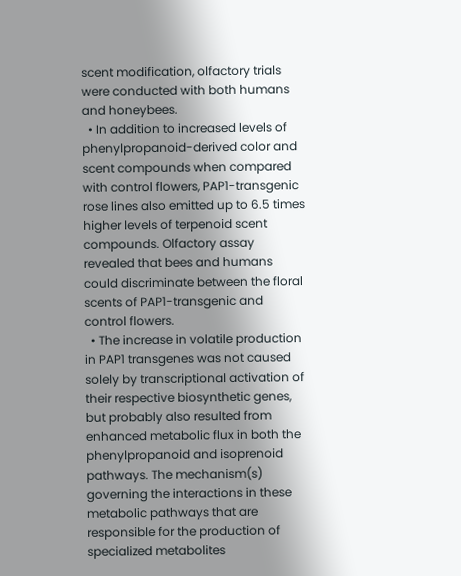scent modification, olfactory trials were conducted with both humans and honeybees.
  • In addition to increased levels of phenylpropanoid-derived color and scent compounds when compared with control flowers, PAP1-transgenic rose lines also emitted up to 6.5 times higher levels of terpenoid scent compounds. Olfactory assay revealed that bees and humans could discriminate between the floral scents of PAP1-transgenic and control flowers.
  • The increase in volatile production in PAP1 transgenes was not caused solely by transcriptional activation of their respective biosynthetic genes, but probably also resulted from enhanced metabolic flux in both the phenylpropanoid and isoprenoid pathways. The mechanism(s) governing the interactions in these metabolic pathways that are responsible for the production of specialized metabolites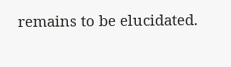remains to be elucidated.